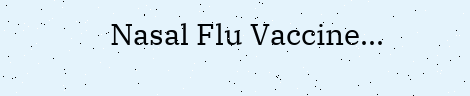Nasal Flu Vaccine...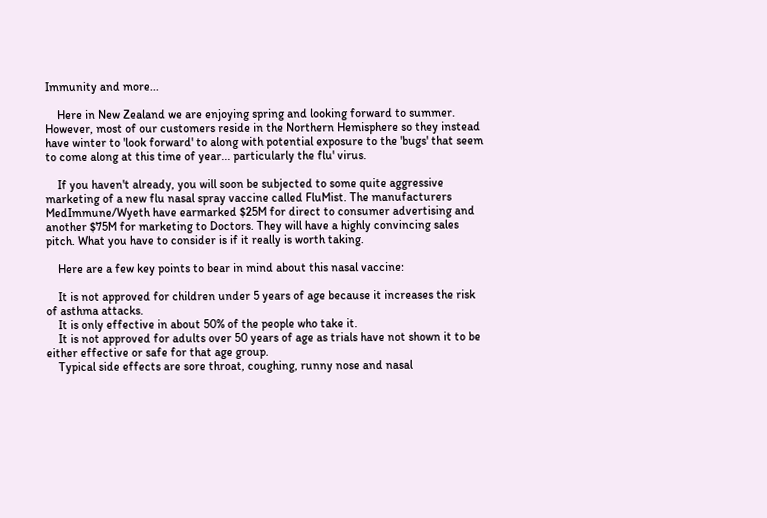Immunity and more...

    Here in New Zealand we are enjoying spring and looking forward to summer. However, most of our customers reside in the Northern Hemisphere so they instead have winter to 'look forward' to along with potential exposure to the 'bugs' that seem to come along at this time of year... particularly the flu' virus.

    If you haven't already, you will soon be subjected to some quite aggressive marketing of a new flu nasal spray vaccine called FluMist. The manufacturers MedImmune/Wyeth have earmarked $25M for direct to consumer advertising and another $75M for marketing to Doctors. They will have a highly convincing sales pitch. What you have to consider is if it really is worth taking.

    Here are a few key points to bear in mind about this nasal vaccine:

    It is not approved for children under 5 years of age because it increases the risk of asthma attacks.
    It is only effective in about 50% of the people who take it.
    It is not approved for adults over 50 years of age as trials have not shown it to be either effective or safe for that age group.
    Typical side effects are sore throat, coughing, runny nose and nasal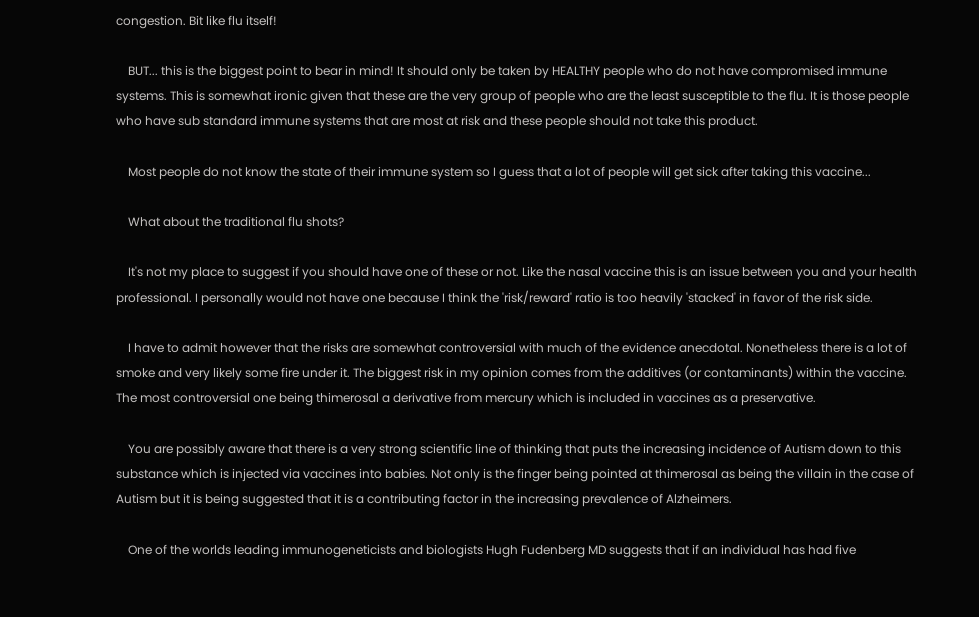congestion. Bit like flu itself!

    BUT... this is the biggest point to bear in mind! It should only be taken by HEALTHY people who do not have compromised immune systems. This is somewhat ironic given that these are the very group of people who are the least susceptible to the flu. It is those people who have sub standard immune systems that are most at risk and these people should not take this product.

    Most people do not know the state of their immune system so I guess that a lot of people will get sick after taking this vaccine...

    What about the traditional flu shots?

    It's not my place to suggest if you should have one of these or not. Like the nasal vaccine this is an issue between you and your health professional. I personally would not have one because I think the 'risk/reward' ratio is too heavily 'stacked' in favor of the risk side.

    I have to admit however that the risks are somewhat controversial with much of the evidence anecdotal. Nonetheless there is a lot of smoke and very likely some fire under it. The biggest risk in my opinion comes from the additives (or contaminants) within the vaccine. The most controversial one being thimerosal a derivative from mercury which is included in vaccines as a preservative.

    You are possibly aware that there is a very strong scientific line of thinking that puts the increasing incidence of Autism down to this substance which is injected via vaccines into babies. Not only is the finger being pointed at thimerosal as being the villain in the case of Autism but it is being suggested that it is a contributing factor in the increasing prevalence of Alzheimers.

    One of the worlds leading immunogeneticists and biologists Hugh Fudenberg MD suggests that if an individual has had five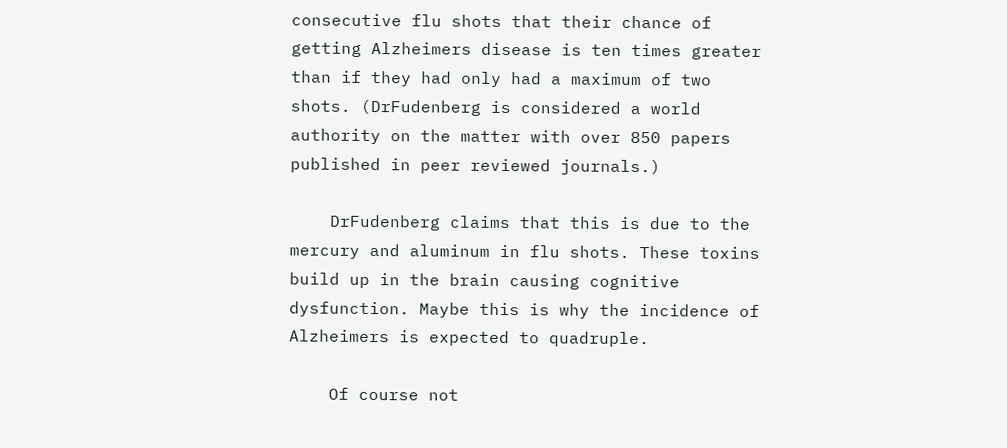consecutive flu shots that their chance of getting Alzheimers disease is ten times greater than if they had only had a maximum of two shots. (DrFudenberg is considered a world authority on the matter with over 850 papers published in peer reviewed journals.)

    DrFudenberg claims that this is due to the mercury and aluminum in flu shots. These toxins build up in the brain causing cognitive dysfunction. Maybe this is why the incidence of Alzheimers is expected to quadruple.

    Of course not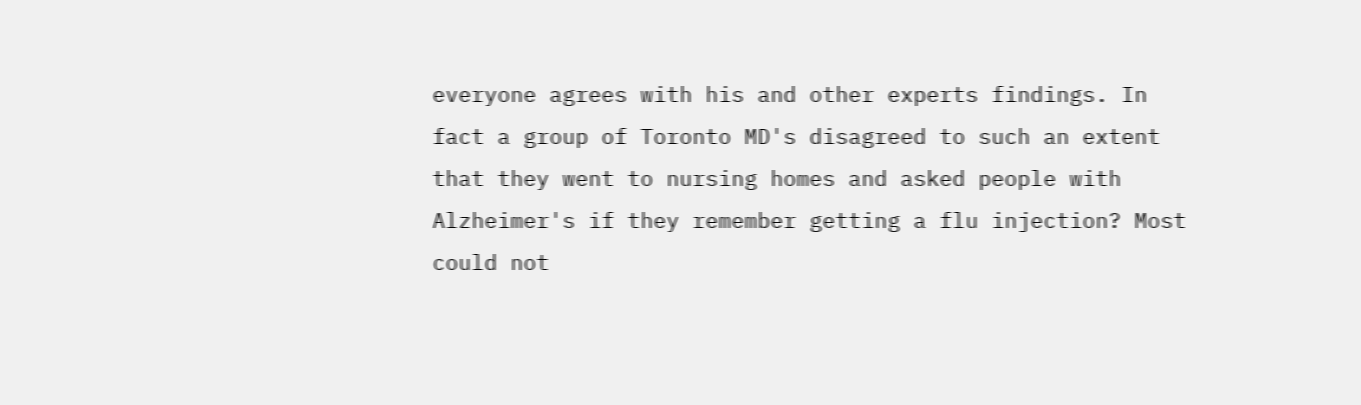everyone agrees with his and other experts findings. In fact a group of Toronto MD's disagreed to such an extent that they went to nursing homes and asked people with Alzheimer's if they remember getting a flu injection? Most could not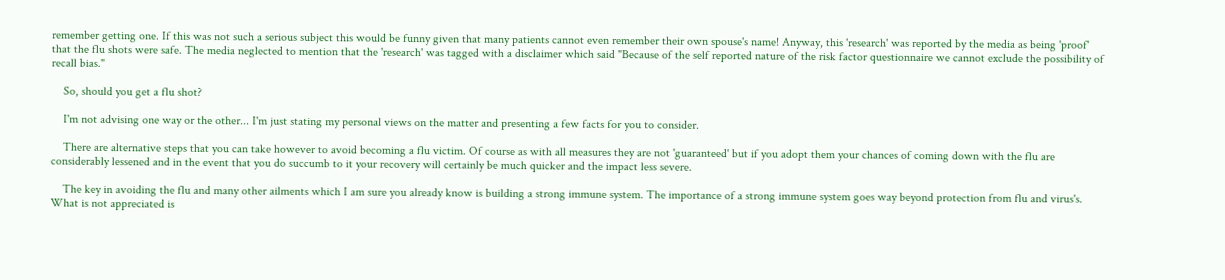remember getting one. If this was not such a serious subject this would be funny given that many patients cannot even remember their own spouse's name! Anyway, this 'research' was reported by the media as being 'proof' that the flu shots were safe. The media neglected to mention that the 'research' was tagged with a disclaimer which said "Because of the self reported nature of the risk factor questionnaire we cannot exclude the possibility of recall bias."

    So, should you get a flu shot?

    I'm not advising one way or the other... I'm just stating my personal views on the matter and presenting a few facts for you to consider.

    There are alternative steps that you can take however to avoid becoming a flu victim. Of course as with all measures they are not 'guaranteed' but if you adopt them your chances of coming down with the flu are considerably lessened and in the event that you do succumb to it your recovery will certainly be much quicker and the impact less severe.

    The key in avoiding the flu and many other ailments which I am sure you already know is building a strong immune system. The importance of a strong immune system goes way beyond protection from flu and virus's. What is not appreciated is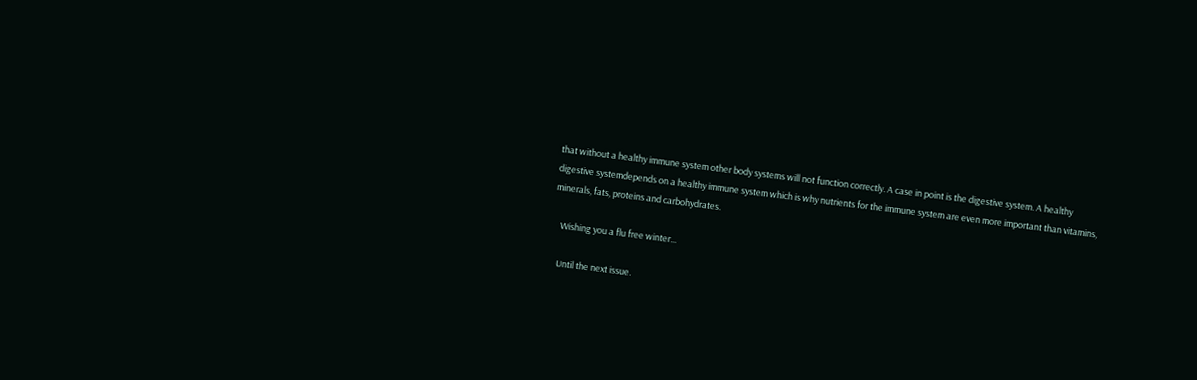that without a healthy immune system other body systems will not function correctly. A case in point is the digestive system. A healthy digestive systemdepends on a healthy immune system which is why nutrients for the immune system are even more important than vitamins, minerals, fats, proteins and carbohydrates.

    Wishing you a flu free winter...

    Until the next issue.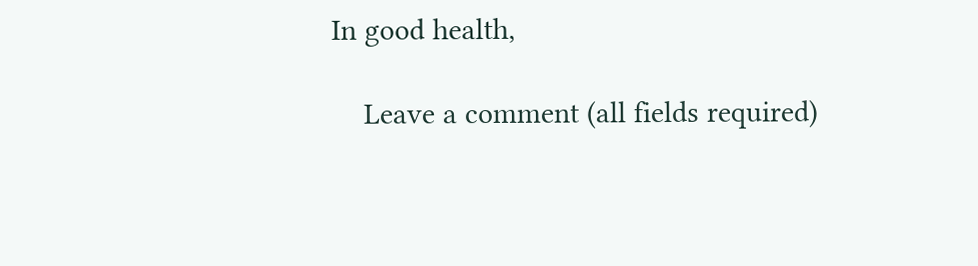In good health,

    Leave a comment (all fields required)